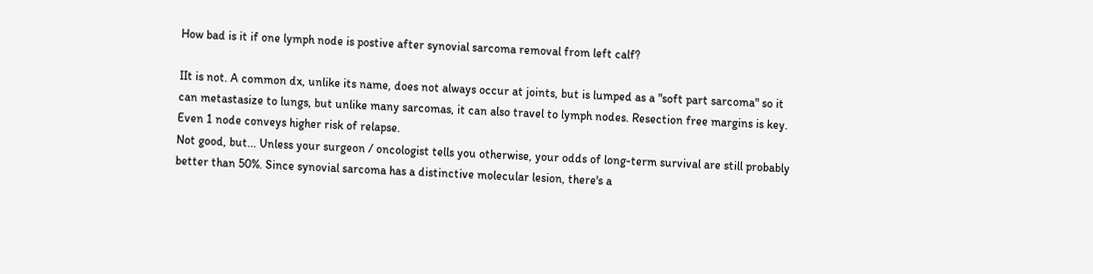How bad is it if one lymph node is postive after synovial sarcoma removal from left calf?

IIt is not. A common dx, unlike its name, does not always occur at joints, but is lumped as a "soft part sarcoma" so it can metastasize to lungs, but unlike many sarcomas, it can also travel to lymph nodes. Resection free margins is key. Even 1 node conveys higher risk of relapse.
Not good, but... Unless your surgeon / oncologist tells you otherwise, your odds of long-term survival are still probably better than 50%. Since synovial sarcoma has a distinctive molecular lesion, there's a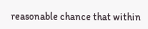reasonable chance that within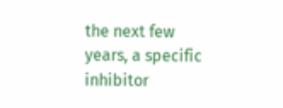the next few years, a specific inhibitor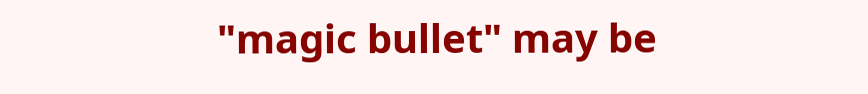"magic bullet" may be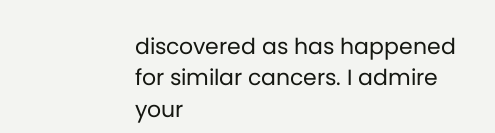discovered as has happened for similar cancers. I admire your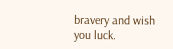bravery and wish you luck.